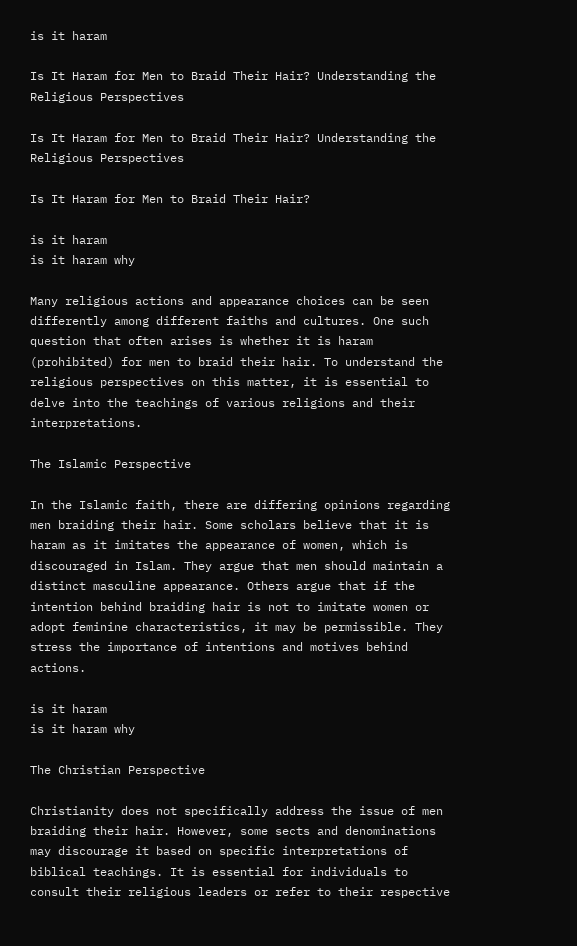is it haram

Is It Haram for Men to Braid Their Hair? Understanding the Religious Perspectives

Is It Haram for Men to Braid Their Hair? Understanding the Religious Perspectives

Is It Haram for Men to Braid Their Hair?

is it haram
is it haram why

Many religious actions and appearance choices can be seen differently among different faiths and cultures. One such question that often arises is whether it is haram (prohibited) for men to braid their hair. To understand the religious perspectives on this matter, it is essential to delve into the teachings of various religions and their interpretations.

The Islamic Perspective

In the Islamic faith, there are differing opinions regarding men braiding their hair. Some scholars believe that it is haram as it imitates the appearance of women, which is discouraged in Islam. They argue that men should maintain a distinct masculine appearance. Others argue that if the intention behind braiding hair is not to imitate women or adopt feminine characteristics, it may be permissible. They stress the importance of intentions and motives behind actions.

is it haram
is it haram why

The Christian Perspective

Christianity does not specifically address the issue of men braiding their hair. However, some sects and denominations may discourage it based on specific interpretations of biblical teachings. It is essential for individuals to consult their religious leaders or refer to their respective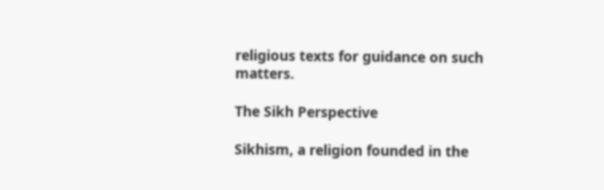religious texts for guidance on such matters.

The Sikh Perspective

Sikhism, a religion founded in the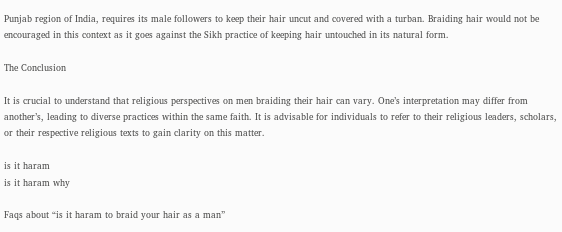Punjab region of India, requires its male followers to keep their hair uncut and covered with a turban. Braiding hair would not be encouraged in this context as it goes against the Sikh practice of keeping hair untouched in its natural form.

The Conclusion

It is crucial to understand that religious perspectives on men braiding their hair can vary. One’s interpretation may differ from another’s, leading to diverse practices within the same faith. It is advisable for individuals to refer to their religious leaders, scholars, or their respective religious texts to gain clarity on this matter.

is it haram
is it haram why

Faqs about “is it haram to braid your hair as a man”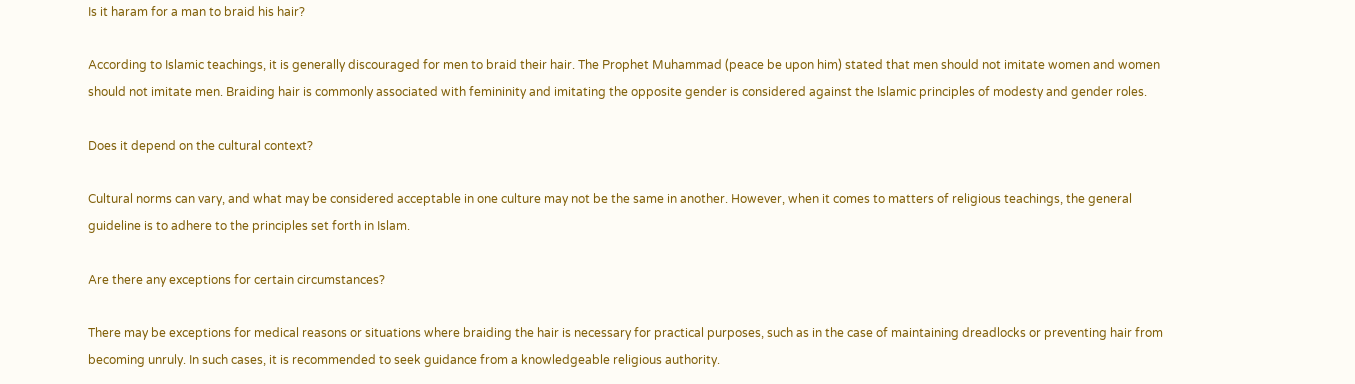Is it haram for a man to braid his hair?

According to Islamic teachings, it is generally discouraged for men to braid their hair. The Prophet Muhammad (peace be upon him) stated that men should not imitate women and women should not imitate men. Braiding hair is commonly associated with femininity and imitating the opposite gender is considered against the Islamic principles of modesty and gender roles.

Does it depend on the cultural context?

Cultural norms can vary, and what may be considered acceptable in one culture may not be the same in another. However, when it comes to matters of religious teachings, the general guideline is to adhere to the principles set forth in Islam.

Are there any exceptions for certain circumstances?

There may be exceptions for medical reasons or situations where braiding the hair is necessary for practical purposes, such as in the case of maintaining dreadlocks or preventing hair from becoming unruly. In such cases, it is recommended to seek guidance from a knowledgeable religious authority.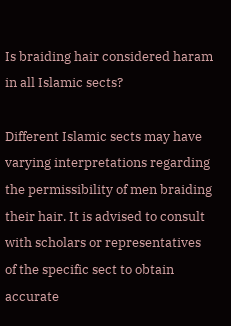Is braiding hair considered haram in all Islamic sects?

Different Islamic sects may have varying interpretations regarding the permissibility of men braiding their hair. It is advised to consult with scholars or representatives of the specific sect to obtain accurate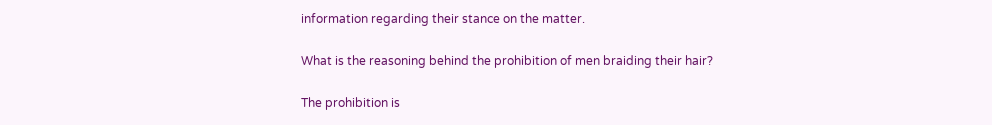information regarding their stance on the matter.

What is the reasoning behind the prohibition of men braiding their hair?

The prohibition is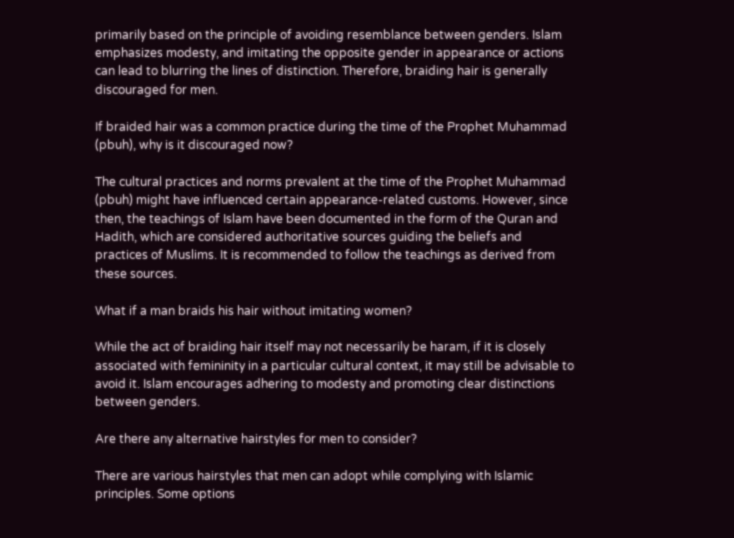primarily based on the principle of avoiding resemblance between genders. Islam emphasizes modesty, and imitating the opposite gender in appearance or actions can lead to blurring the lines of distinction. Therefore, braiding hair is generally discouraged for men.

If braided hair was a common practice during the time of the Prophet Muhammad (pbuh), why is it discouraged now?

The cultural practices and norms prevalent at the time of the Prophet Muhammad (pbuh) might have influenced certain appearance-related customs. However, since then, the teachings of Islam have been documented in the form of the Quran and Hadith, which are considered authoritative sources guiding the beliefs and practices of Muslims. It is recommended to follow the teachings as derived from these sources.

What if a man braids his hair without imitating women?

While the act of braiding hair itself may not necessarily be haram, if it is closely associated with femininity in a particular cultural context, it may still be advisable to avoid it. Islam encourages adhering to modesty and promoting clear distinctions between genders.

Are there any alternative hairstyles for men to consider?

There are various hairstyles that men can adopt while complying with Islamic principles. Some options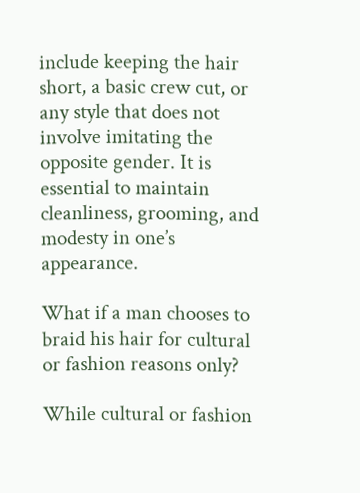include keeping the hair short, a basic crew cut, or any style that does not involve imitating the opposite gender. It is essential to maintain cleanliness, grooming, and modesty in one’s appearance.

What if a man chooses to braid his hair for cultural or fashion reasons only?

While cultural or fashion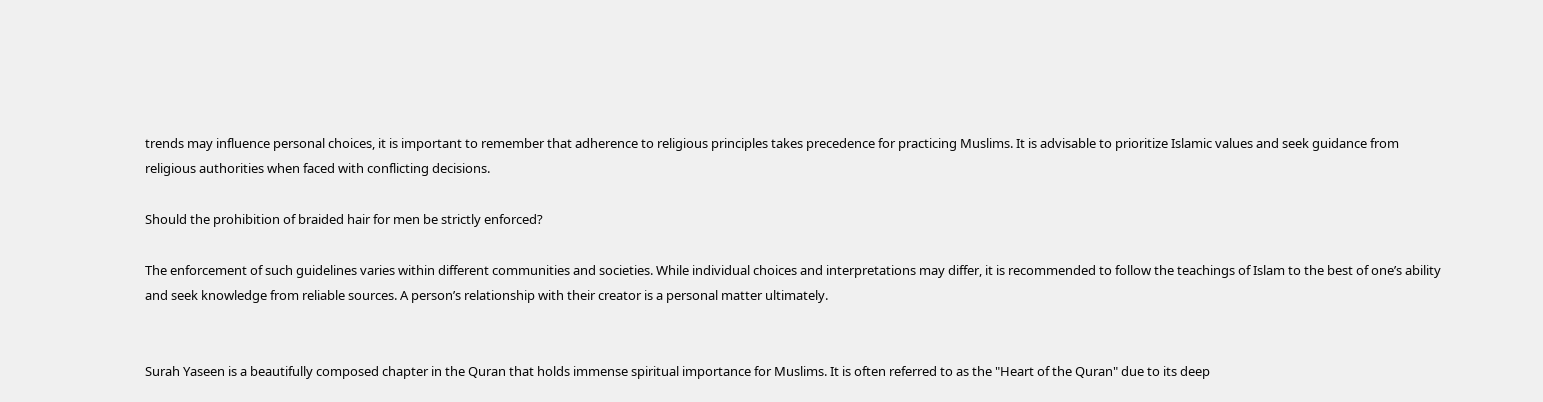trends may influence personal choices, it is important to remember that adherence to religious principles takes precedence for practicing Muslims. It is advisable to prioritize Islamic values and seek guidance from religious authorities when faced with conflicting decisions.

Should the prohibition of braided hair for men be strictly enforced?

The enforcement of such guidelines varies within different communities and societies. While individual choices and interpretations may differ, it is recommended to follow the teachings of Islam to the best of one’s ability and seek knowledge from reliable sources. A person’s relationship with their creator is a personal matter ultimately.


Surah Yaseen is a beautifully composed chapter in the Quran that holds immense spiritual importance for Muslims. It is often referred to as the "Heart of the Quran" due to its deep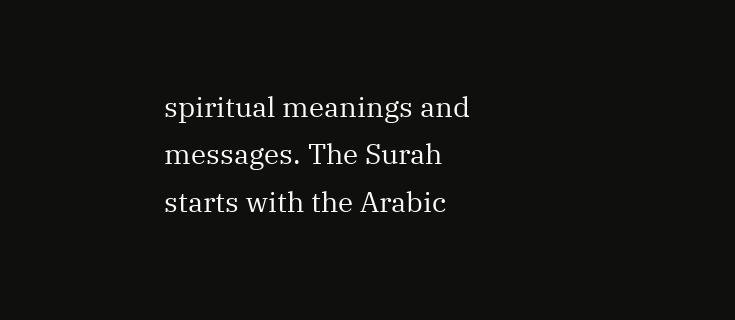spiritual meanings and messages. The Surah starts with the Arabic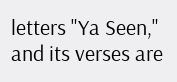letters "Ya Seen," and its verses are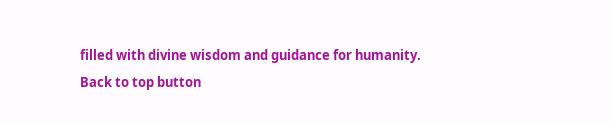filled with divine wisdom and guidance for humanity.
Back to top button